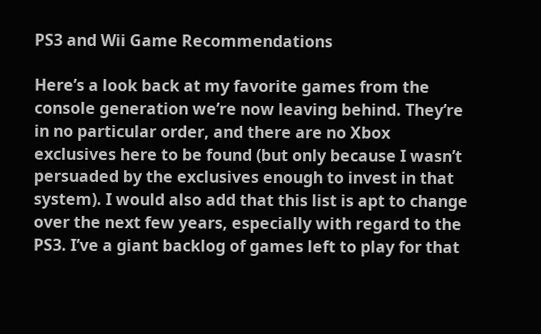PS3 and Wii Game Recommendations

Here’s a look back at my favorite games from the console generation we’re now leaving behind. They’re in no particular order, and there are no Xbox exclusives here to be found (but only because I wasn’t persuaded by the exclusives enough to invest in that system). I would also add that this list is apt to change over the next few years, especially with regard to the PS3. I’ve a giant backlog of games left to play for that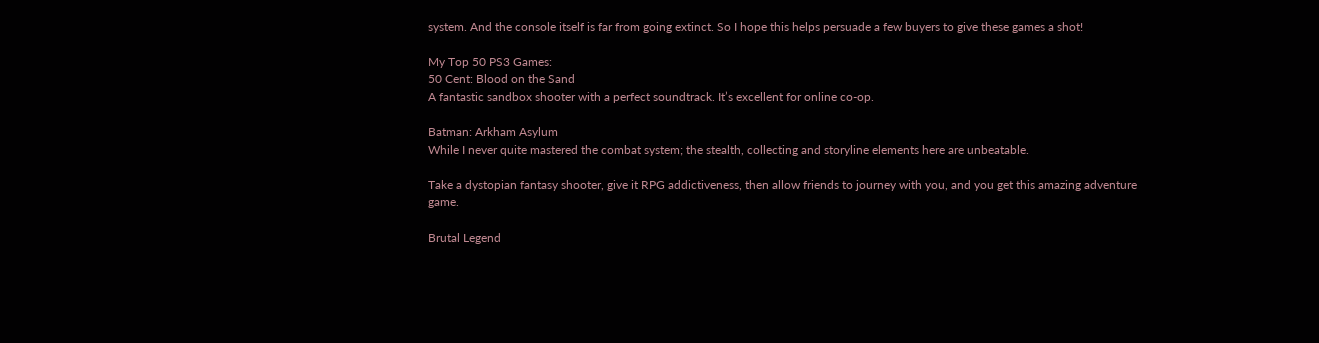system. And the console itself is far from going extinct. So I hope this helps persuade a few buyers to give these games a shot!

My Top 50 PS3 Games:
50 Cent: Blood on the Sand
A fantastic sandbox shooter with a perfect soundtrack. It’s excellent for online co-op.

Batman: Arkham Asylum
While I never quite mastered the combat system; the stealth, collecting and storyline elements here are unbeatable.

Take a dystopian fantasy shooter, give it RPG addictiveness, then allow friends to journey with you, and you get this amazing adventure game.

Brutal Legend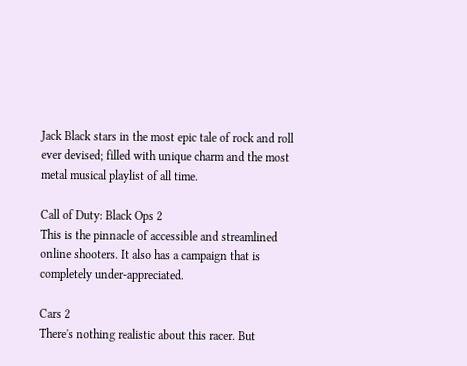Jack Black stars in the most epic tale of rock and roll ever devised; filled with unique charm and the most metal musical playlist of all time.

Call of Duty: Black Ops 2
This is the pinnacle of accessible and streamlined online shooters. It also has a campaign that is completely under-appreciated.

Cars 2
There's nothing realistic about this racer. But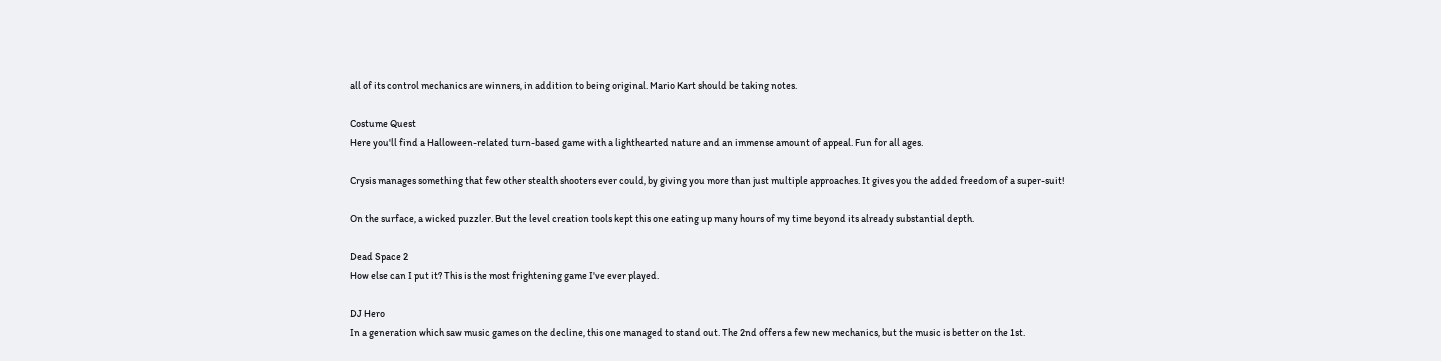all of its control mechanics are winners, in addition to being original. Mario Kart should be taking notes.

Costume Quest
Here you'll find a Halloween-related turn-based game with a lighthearted nature and an immense amount of appeal. Fun for all ages.

Crysis manages something that few other stealth shooters ever could, by giving you more than just multiple approaches. It gives you the added freedom of a super-suit!

On the surface, a wicked puzzler. But the level creation tools kept this one eating up many hours of my time beyond its already substantial depth.

Dead Space 2
How else can I put it? This is the most frightening game I've ever played.

DJ Hero
In a generation which saw music games on the decline, this one managed to stand out. The 2nd offers a few new mechanics, but the music is better on the 1st.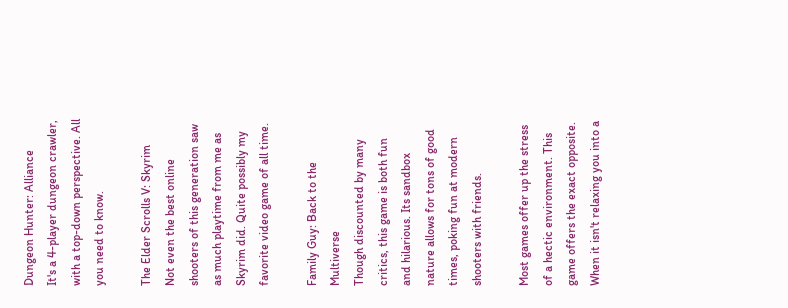Dungeon Hunter: Alliance
It's a 4-player dungeon crawler, with a top-down perspective. All you need to know.

The Elder Scrolls V: Skyrim
Not even the best online shooters of this generation saw as much playtime from me as Skyrim did. Quite possibly my favorite video game of all time.

Family Guy: Back to the Multiverse
Though discounted by many critics, this game is both fun and hilarious. Its sandbox nature allows for tons of good times, poking fun at modern shooters with friends.

Most games offer up the stress of a hectic environment. This game offers the exact opposite. When it isn't relaxing you into a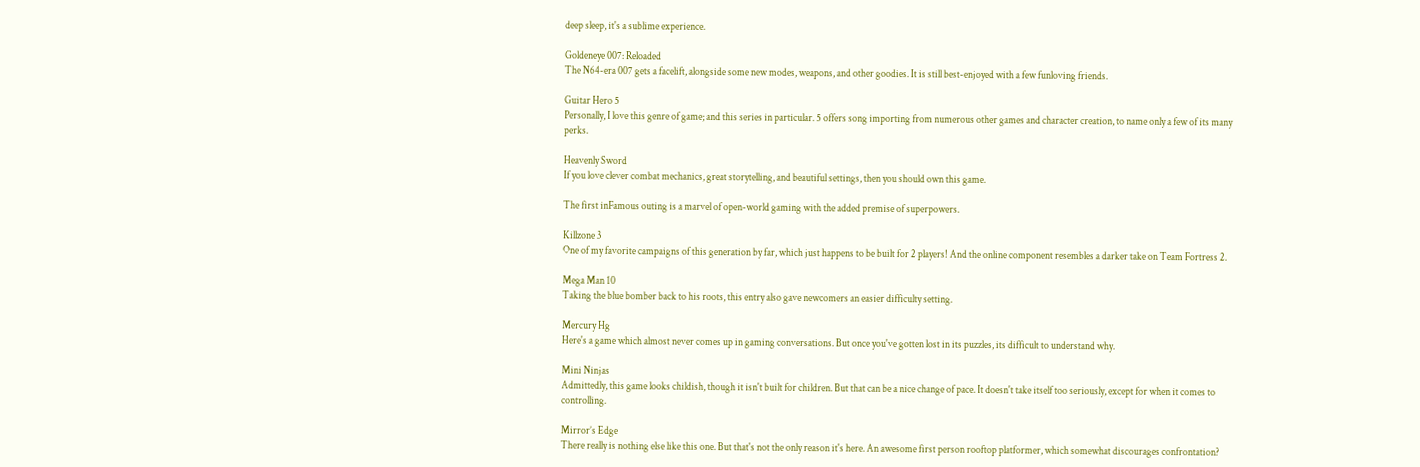deep sleep, it's a sublime experience.

Goldeneye 007: Reloaded
The N64-era 007 gets a facelift, alongside some new modes, weapons, and other goodies. It is still best-enjoyed with a few funloving friends.

Guitar Hero 5
Personally, I love this genre of game; and this series in particular. 5 offers song importing from numerous other games and character creation, to name only a few of its many perks.

Heavenly Sword
If you love clever combat mechanics, great storytelling, and beautiful settings, then you should own this game.

The first inFamous outing is a marvel of open-world gaming with the added premise of superpowers.

Killzone 3
One of my favorite campaigns of this generation by far, which just happens to be built for 2 players! And the online component resembles a darker take on Team Fortress 2.

Mega Man 10
Taking the blue bomber back to his roots, this entry also gave newcomers an easier difficulty setting.

Mercury Hg
Here's a game which almost never comes up in gaming conversations. But once you've gotten lost in its puzzles, its difficult to understand why.

Mini Ninjas
Admittedly, this game looks childish, though it isn't built for children. But that can be a nice change of pace. It doesn't take itself too seriously, except for when it comes to controlling.

Mirror’s Edge
There really is nothing else like this one. But that's not the only reason it's here. An awesome first person rooftop platformer, which somewhat discourages confrontation?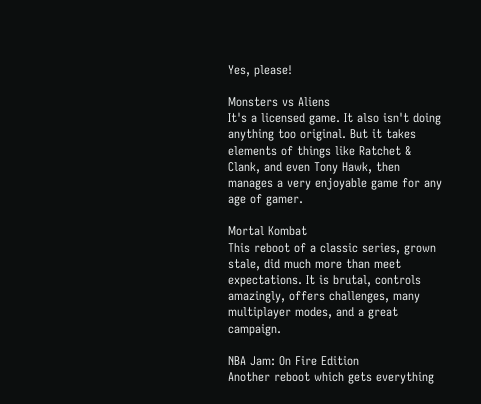Yes, please!

Monsters vs Aliens
It's a licensed game. It also isn't doing anything too original. But it takes elements of things like Ratchet & Clank, and even Tony Hawk, then manages a very enjoyable game for any age of gamer.

Mortal Kombat
This reboot of a classic series, grown stale, did much more than meet expectations. It is brutal, controls amazingly, offers challenges, many multiplayer modes, and a great campaign.

NBA Jam: On Fire Edition
Another reboot which gets everything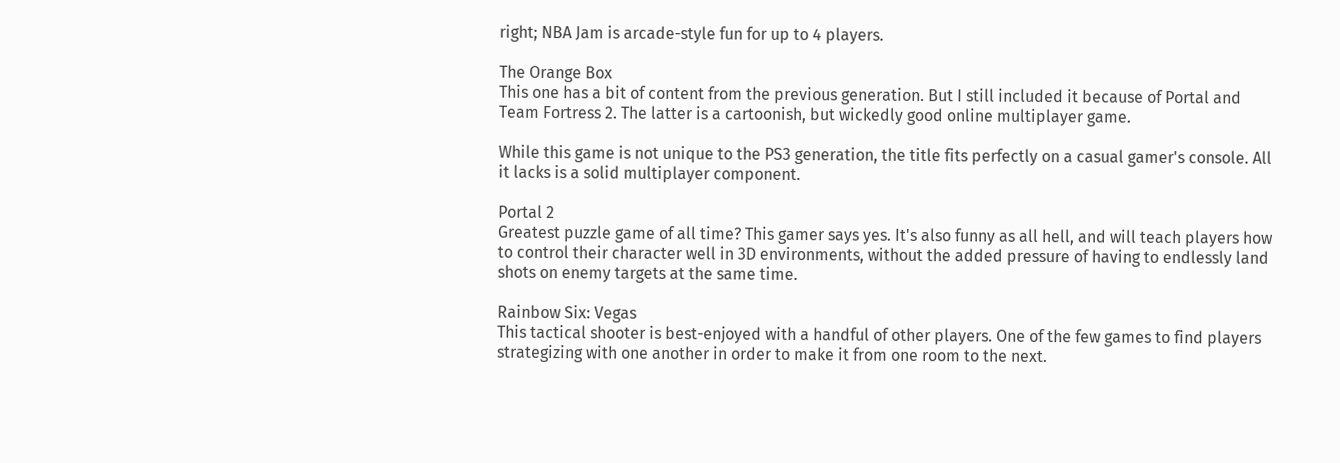right; NBA Jam is arcade-style fun for up to 4 players.

The Orange Box
This one has a bit of content from the previous generation. But I still included it because of Portal and Team Fortress 2. The latter is a cartoonish, but wickedly good online multiplayer game.

While this game is not unique to the PS3 generation, the title fits perfectly on a casual gamer's console. All it lacks is a solid multiplayer component.

Portal 2
Greatest puzzle game of all time? This gamer says yes. It's also funny as all hell, and will teach players how to control their character well in 3D environments, without the added pressure of having to endlessly land shots on enemy targets at the same time.

Rainbow Six: Vegas
This tactical shooter is best-enjoyed with a handful of other players. One of the few games to find players strategizing with one another in order to make it from one room to the next.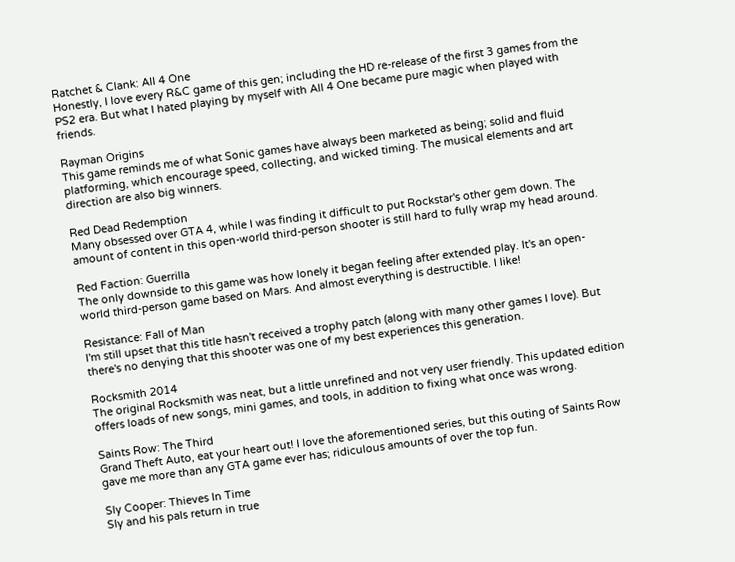Ratchet & Clank: All 4 One
Honestly, I love every R&C game of this gen; including the HD re-release of the first 3 games from the PS2 era. But what I hated playing by myself with All 4 One became pure magic when played with friends.

Rayman Origins
This game reminds me of what Sonic games have always been marketed as being; solid and fluid platforming, which encourage speed, collecting, and wicked timing. The musical elements and art direction are also big winners.

Red Dead Redemption
Many obsessed over GTA 4, while I was finding it difficult to put Rockstar's other gem down. The amount of content in this open-world third-person shooter is still hard to fully wrap my head around.

Red Faction: Guerrilla
The only downside to this game was how lonely it began feeling after extended play. It's an open-world third-person game based on Mars. And almost everything is destructible. I like!

Resistance: Fall of Man
I'm still upset that this title hasn't received a trophy patch (along with many other games I love). But there's no denying that this shooter was one of my best experiences this generation.

Rocksmith 2014
The original Rocksmith was neat, but a little unrefined and not very user friendly. This updated edition offers loads of new songs, mini games, and tools, in addition to fixing what once was wrong.

Saints Row: The Third
Grand Theft Auto, eat your heart out! I love the aforementioned series, but this outing of Saints Row gave me more than any GTA game ever has; ridiculous amounts of over the top fun.

Sly Cooper: Thieves In Time
Sly and his pals return in true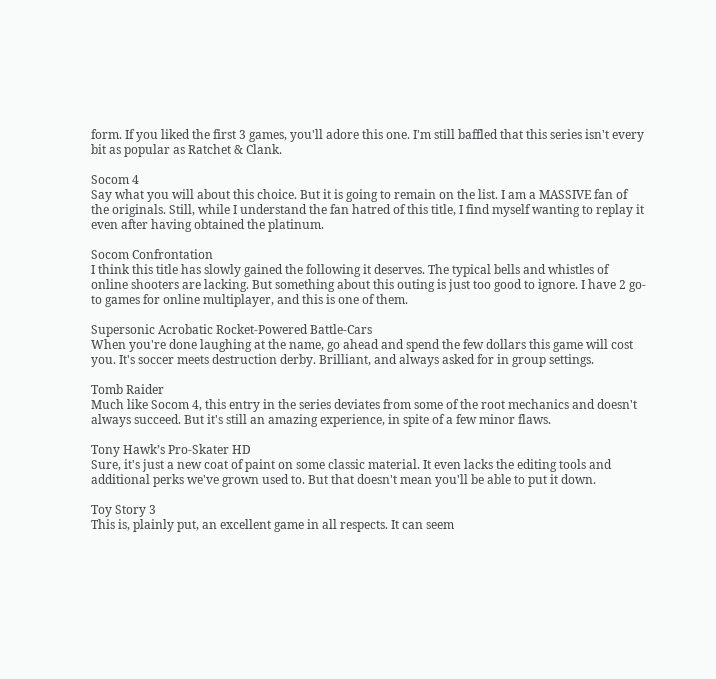form. If you liked the first 3 games, you'll adore this one. I'm still baffled that this series isn't every bit as popular as Ratchet & Clank.

Socom 4
Say what you will about this choice. But it is going to remain on the list. I am a MASSIVE fan of the originals. Still, while I understand the fan hatred of this title, I find myself wanting to replay it even after having obtained the platinum.

Socom Confrontation
I think this title has slowly gained the following it deserves. The typical bells and whistles of online shooters are lacking. But something about this outing is just too good to ignore. I have 2 go-to games for online multiplayer, and this is one of them.

Supersonic Acrobatic Rocket-Powered Battle-Cars
When you're done laughing at the name, go ahead and spend the few dollars this game will cost you. It's soccer meets destruction derby. Brilliant, and always asked for in group settings.

Tomb Raider
Much like Socom 4, this entry in the series deviates from some of the root mechanics and doesn't always succeed. But it's still an amazing experience, in spite of a few minor flaws.

Tony Hawk’s Pro-Skater HD
Sure, it's just a new coat of paint on some classic material. It even lacks the editing tools and additional perks we've grown used to. But that doesn't mean you'll be able to put it down.

Toy Story 3
This is, plainly put, an excellent game in all respects. It can seem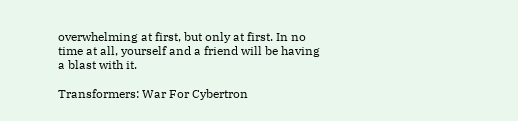overwhelming at first, but only at first. In no time at all, yourself and a friend will be having a blast with it.

Transformers: War For Cybertron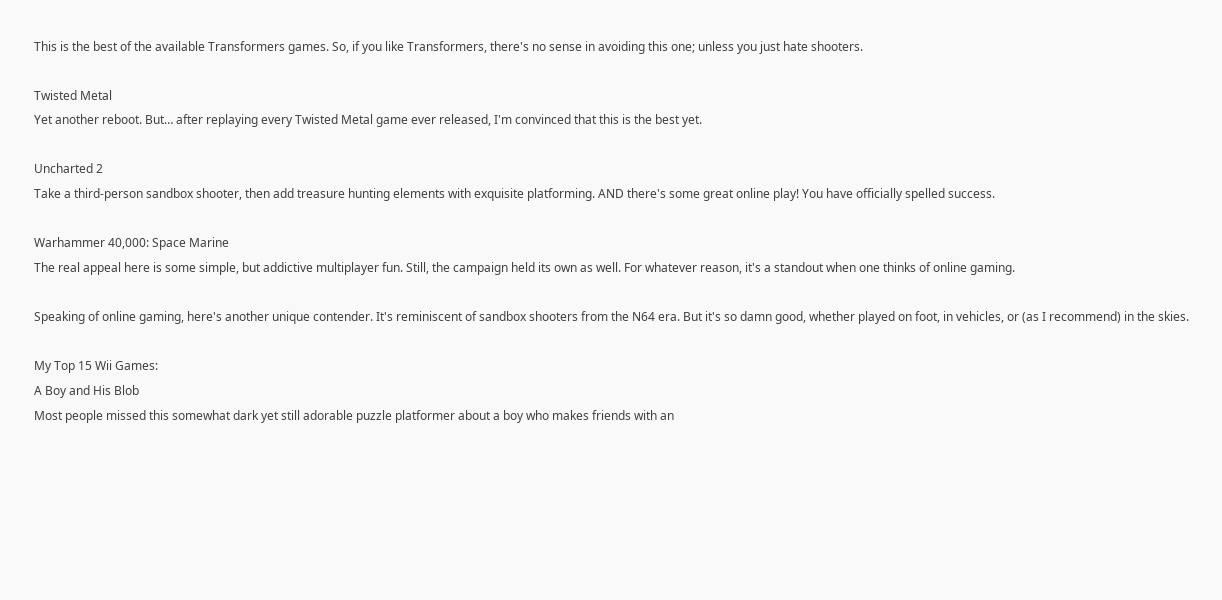This is the best of the available Transformers games. So, if you like Transformers, there's no sense in avoiding this one; unless you just hate shooters.

Twisted Metal
Yet another reboot. But… after replaying every Twisted Metal game ever released, I'm convinced that this is the best yet.

Uncharted 2
Take a third-person sandbox shooter, then add treasure hunting elements with exquisite platforming. AND there's some great online play! You have officially spelled success.

Warhammer 40,000: Space Marine
The real appeal here is some simple, but addictive multiplayer fun. Still, the campaign held its own as well. For whatever reason, it's a standout when one thinks of online gaming.

Speaking of online gaming, here's another unique contender. It's reminiscent of sandbox shooters from the N64 era. But it's so damn good, whether played on foot, in vehicles, or (as I recommend) in the skies.

My Top 15 Wii Games:
A Boy and His Blob
Most people missed this somewhat dark yet still adorable puzzle platformer about a boy who makes friends with an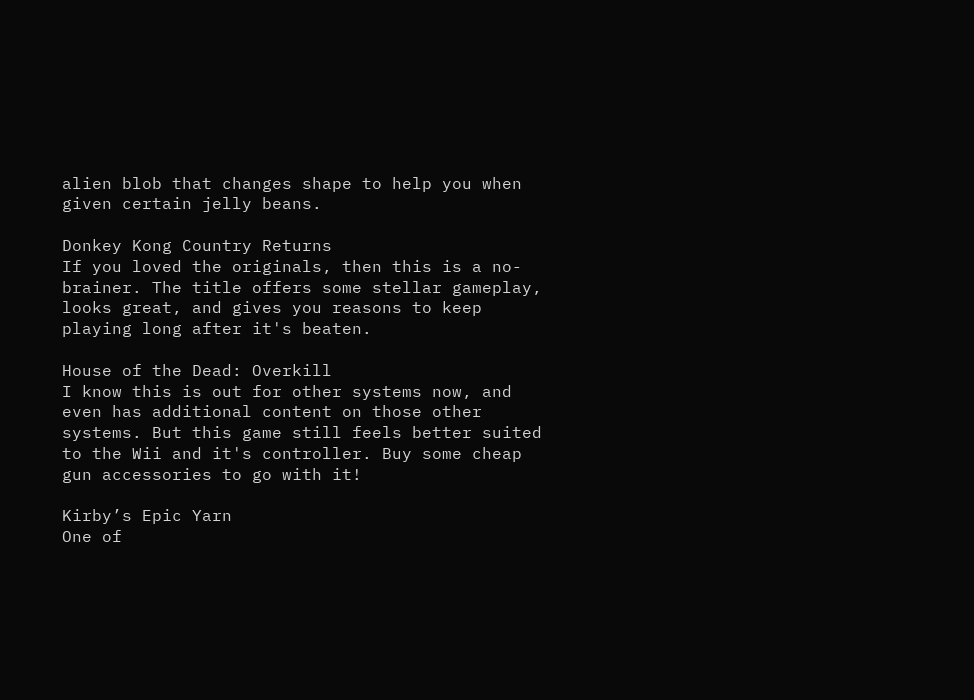alien blob that changes shape to help you when given certain jelly beans.

Donkey Kong Country Returns
If you loved the originals, then this is a no-brainer. The title offers some stellar gameplay, looks great, and gives you reasons to keep playing long after it's beaten.

House of the Dead: Overkill
I know this is out for other systems now, and even has additional content on those other systems. But this game still feels better suited to the Wii and it's controller. Buy some cheap gun accessories to go with it!

Kirby’s Epic Yarn
One of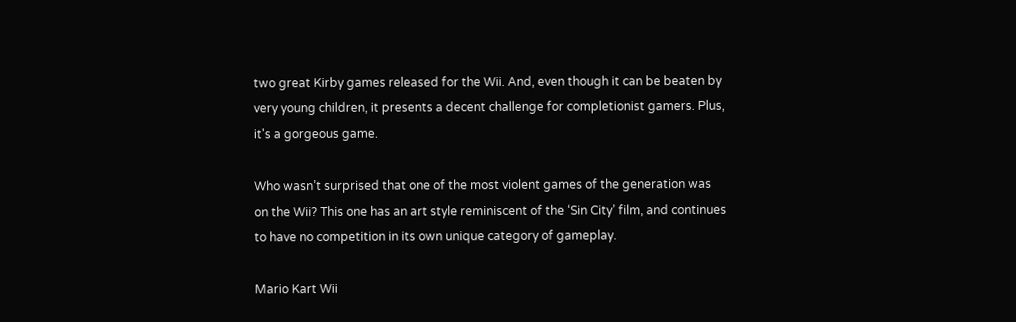two great Kirby games released for the Wii. And, even though it can be beaten by very young children, it presents a decent challenge for completionist gamers. Plus, it's a gorgeous game.

Who wasn’t surprised that one of the most violent games of the generation was on the Wii? This one has an art style reminiscent of the ‘Sin City’ film, and continues to have no competition in its own unique category of gameplay.

Mario Kart Wii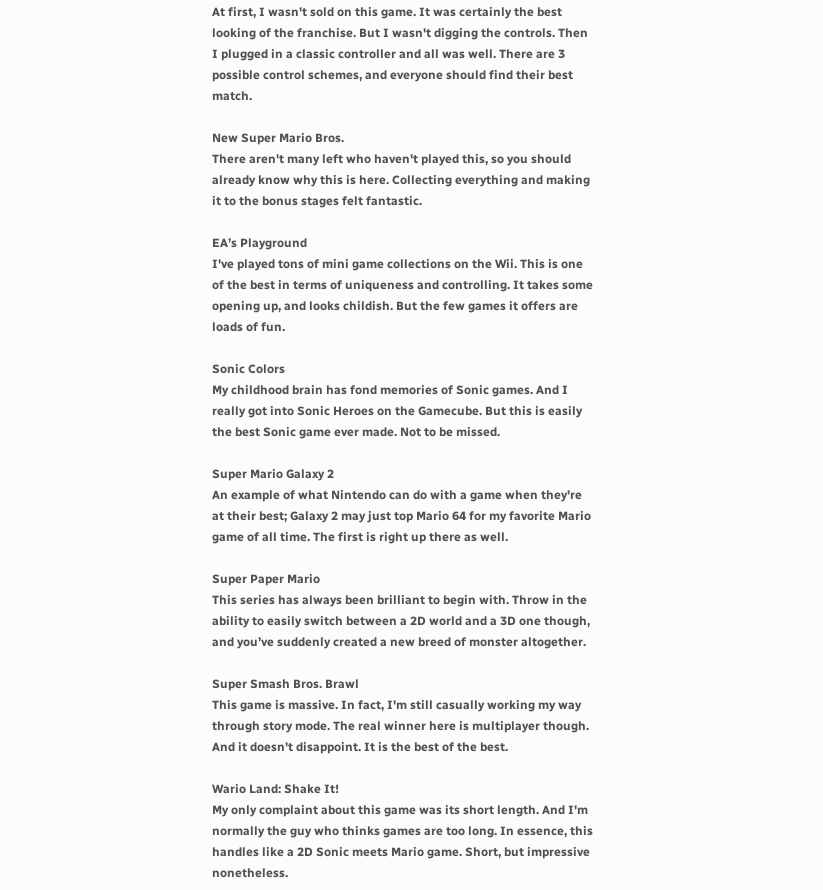At first, I wasn't sold on this game. It was certainly the best looking of the franchise. But I wasn't digging the controls. Then I plugged in a classic controller and all was well. There are 3 possible control schemes, and everyone should find their best match.

New Super Mario Bros.
There aren't many left who haven't played this, so you should already know why this is here. Collecting everything and making it to the bonus stages felt fantastic.

EA’s Playground
I've played tons of mini game collections on the Wii. This is one of the best in terms of uniqueness and controlling. It takes some opening up, and looks childish. But the few games it offers are loads of fun.

Sonic Colors
My childhood brain has fond memories of Sonic games. And I really got into Sonic Heroes on the Gamecube. But this is easily the best Sonic game ever made. Not to be missed.

Super Mario Galaxy 2
An example of what Nintendo can do with a game when they're at their best; Galaxy 2 may just top Mario 64 for my favorite Mario game of all time. The first is right up there as well.

Super Paper Mario
This series has always been brilliant to begin with. Throw in the ability to easily switch between a 2D world and a 3D one though, and you’ve suddenly created a new breed of monster altogether.

Super Smash Bros. Brawl
This game is massive. In fact, I'm still casually working my way through story mode. The real winner here is multiplayer though. And it doesn't disappoint. It is the best of the best.

Wario Land: Shake It!
My only complaint about this game was its short length. And I'm normally the guy who thinks games are too long. In essence, this handles like a 2D Sonic meets Mario game. Short, but impressive nonetheless.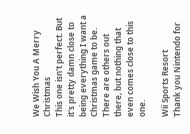We Wish You A Merry Christmas
This one isn't perfect. But it's pretty damn close to being everything I want a Christmas game to be. There are others out there, but nothing that even comes close to this one.

Wii Sports Resort
Thank you Nintendo for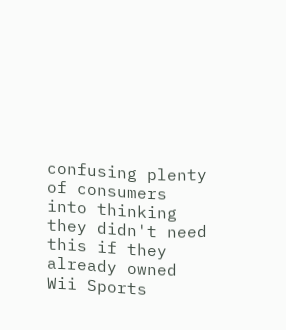confusing plenty of consumers into thinking they didn't need this if they already owned Wii Sports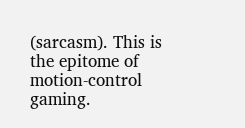(sarcasm). This is the epitome of motion-control gaming.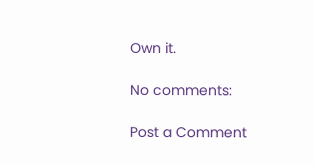Own it.

No comments:

Post a Comment